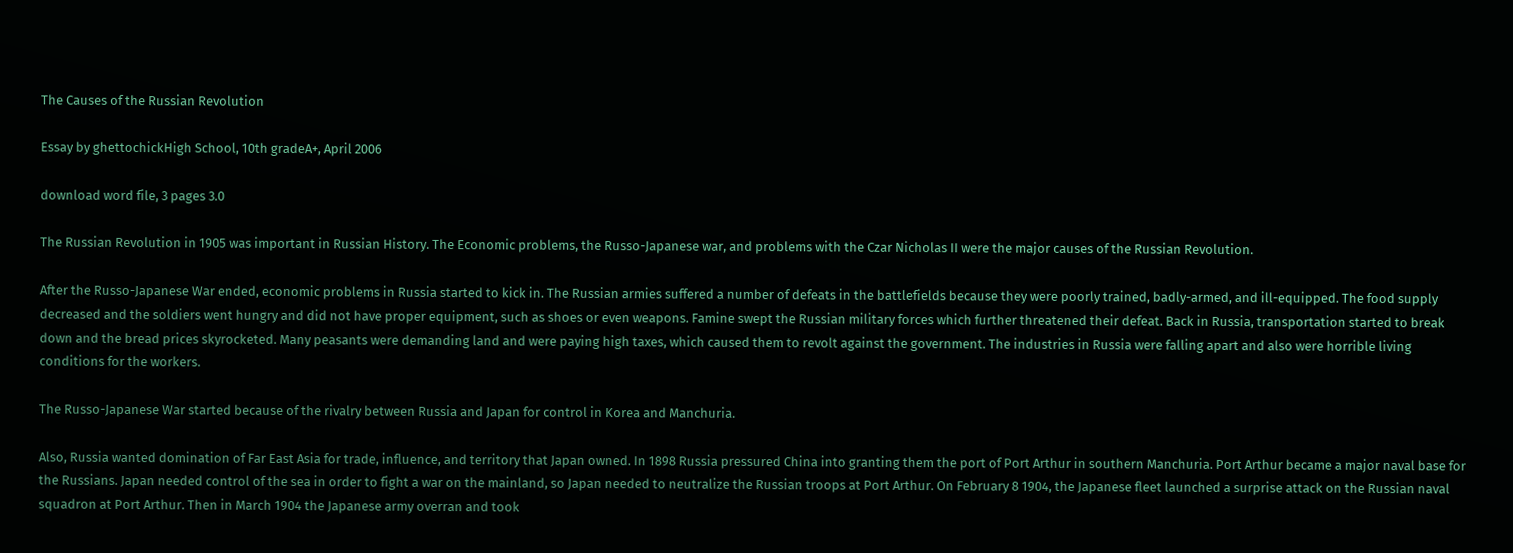The Causes of the Russian Revolution

Essay by ghettochickHigh School, 10th gradeA+, April 2006

download word file, 3 pages 3.0

The Russian Revolution in 1905 was important in Russian History. The Economic problems, the Russo-Japanese war, and problems with the Czar Nicholas II were the major causes of the Russian Revolution.

After the Russo-Japanese War ended, economic problems in Russia started to kick in. The Russian armies suffered a number of defeats in the battlefields because they were poorly trained, badly-armed, and ill-equipped. The food supply decreased and the soldiers went hungry and did not have proper equipment, such as shoes or even weapons. Famine swept the Russian military forces which further threatened their defeat. Back in Russia, transportation started to break down and the bread prices skyrocketed. Many peasants were demanding land and were paying high taxes, which caused them to revolt against the government. The industries in Russia were falling apart and also were horrible living conditions for the workers.

The Russo-Japanese War started because of the rivalry between Russia and Japan for control in Korea and Manchuria.

Also, Russia wanted domination of Far East Asia for trade, influence, and territory that Japan owned. In 1898 Russia pressured China into granting them the port of Port Arthur in southern Manchuria. Port Arthur became a major naval base for the Russians. Japan needed control of the sea in order to fight a war on the mainland, so Japan needed to neutralize the Russian troops at Port Arthur. On February 8 1904, the Japanese fleet launched a surprise attack on the Russian naval squadron at Port Arthur. Then in March 1904 the Japanese army overran and took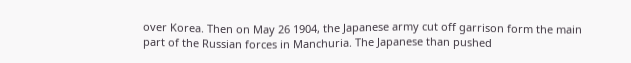over Korea. Then on May 26 1904, the Japanese army cut off garrison form the main part of the Russian forces in Manchuria. The Japanese than pushed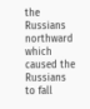the Russians northward which caused the Russians to fall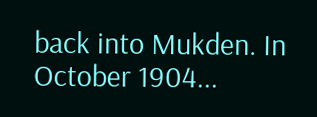back into Mukden. In October 1904...